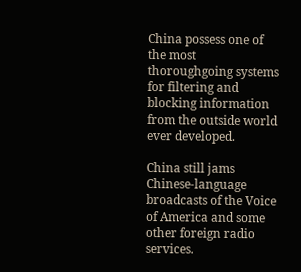China possess one of the most thoroughgoing systems for filtering and blocking information from the outside world ever developed.

China still jams Chinese-language broadcasts of the Voice of America and some other foreign radio services.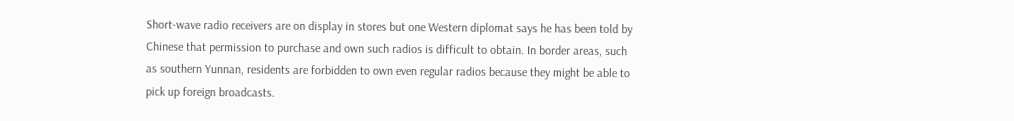Short-wave radio receivers are on display in stores but one Western diplomat says he has been told by Chinese that permission to purchase and own such radios is difficult to obtain. In border areas, such as southern Yunnan, residents are forbidden to own even regular radios because they might be able to pick up foreign broadcasts.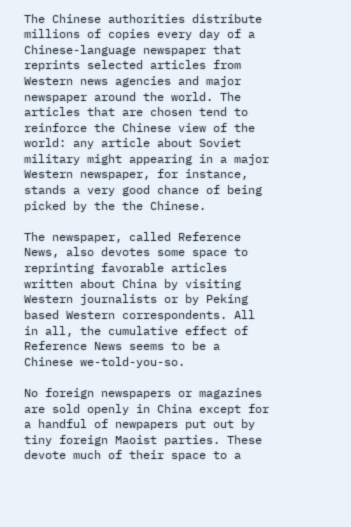The Chinese authorities distribute millions of copies every day of a Chinese-language newspaper that reprints selected articles from Western news agencies and major newspaper around the world. The articles that are chosen tend to reinforce the Chinese view of the world: any article about Soviet military might appearing in a major Western newspaper, for instance, stands a very good chance of being picked by the the Chinese.

The newspaper, called Reference News, also devotes some space to reprinting favorable articles written about China by visiting Western journalists or by Peking based Western correspondents. All in all, the cumulative effect of Reference News seems to be a Chinese we-told-you-so.

No foreign newspapers or magazines are sold openly in China except for a handful of newpapers put out by tiny foreign Maoist parties. These devote much of their space to a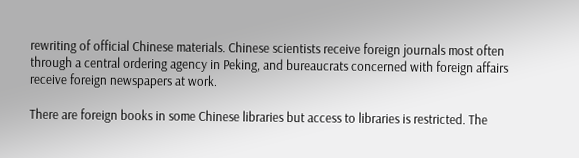rewriting of official Chinese materials. Chinese scientists receive foreign journals most often through a central ordering agency in Peking, and bureaucrats concerned with foreign affairs receive foreign newspapers at work.

There are foreign books in some Chinese libraries but access to libraries is restricted. The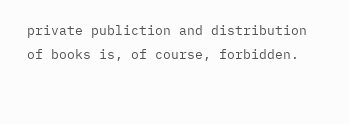private publiction and distribution of books is, of course, forbidden.